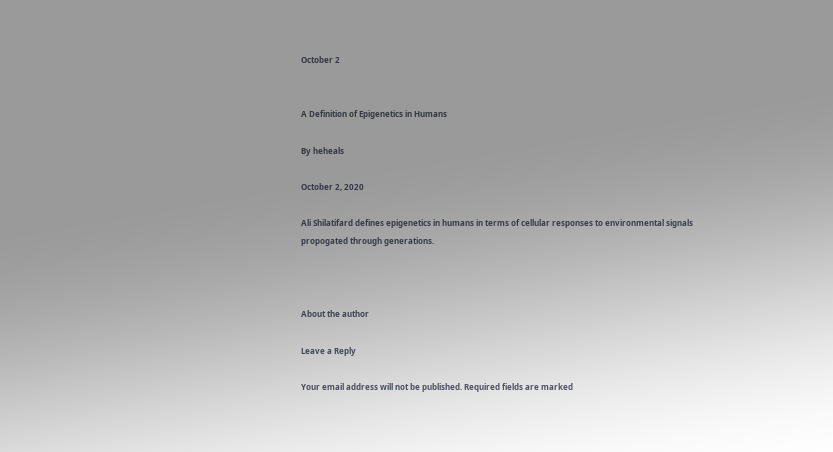October 2


A Definition of Epigenetics in Humans

By heheals

October 2, 2020

Ali Shilatifard defines epigenetics in humans in terms of cellular responses to environmental signals propogated through generations.



About the author

Leave a Reply

Your email address will not be published. Required fields are marked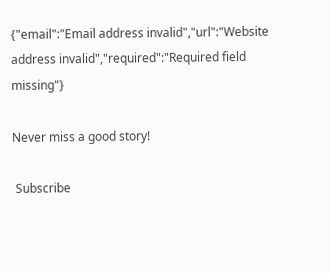{"email":"Email address invalid","url":"Website address invalid","required":"Required field missing"}

Never miss a good story!

 Subscribe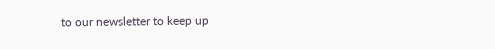to our newsletter to keep up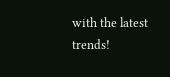with the latest trends!